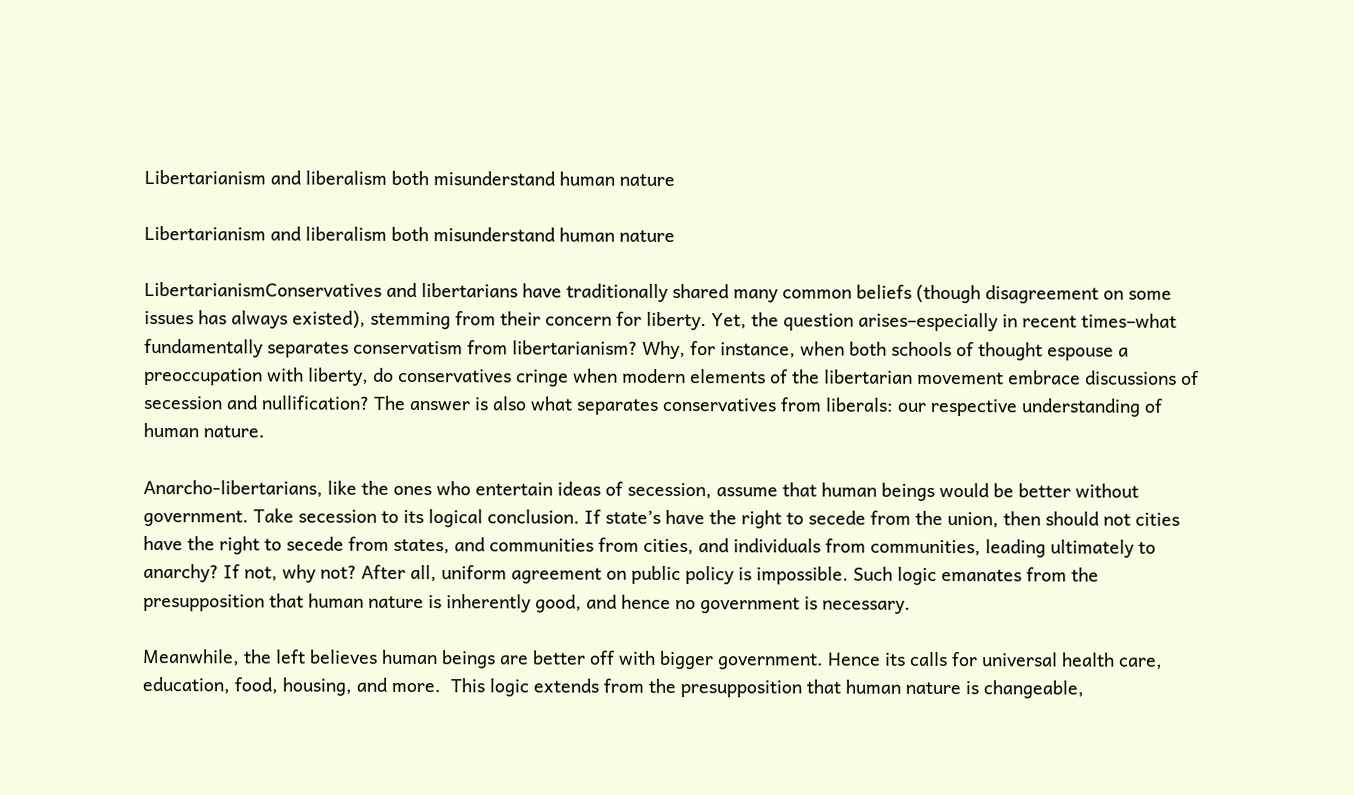Libertarianism and liberalism both misunderstand human nature

Libertarianism and liberalism both misunderstand human nature

LibertarianismConservatives and libertarians have traditionally shared many common beliefs (though disagreement on some issues has always existed), stemming from their concern for liberty. Yet, the question arises–especially in recent times–what fundamentally separates conservatism from libertarianism? Why, for instance, when both schools of thought espouse a preoccupation with liberty, do conservatives cringe when modern elements of the libertarian movement embrace discussions of secession and nullification? The answer is also what separates conservatives from liberals: our respective understanding of human nature.

Anarcho-libertarians, like the ones who entertain ideas of secession, assume that human beings would be better without government. Take secession to its logical conclusion. If state’s have the right to secede from the union, then should not cities have the right to secede from states, and communities from cities, and individuals from communities, leading ultimately to anarchy? If not, why not? After all, uniform agreement on public policy is impossible. Such logic emanates from the presupposition that human nature is inherently good, and hence no government is necessary.

Meanwhile, the left believes human beings are better off with bigger government. Hence its calls for universal health care, education, food, housing, and more.  This logic extends from the presupposition that human nature is changeable,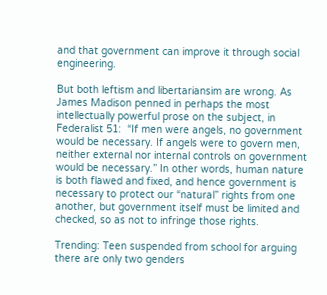and that government can improve it through social engineering.

But both leftism and libertariansim are wrong. As James Madison penned in perhaps the most intellectually powerful prose on the subject, in Federalist 51:  “If men were angels, no government would be necessary. If angels were to govern men, neither external nor internal controls on government would be necessary.” In other words, human nature is both flawed and fixed, and hence government is necessary to protect our “natural” rights from one another, but government itself must be limited and checked, so as not to infringe those rights.

Trending: Teen suspended from school for arguing there are only two genders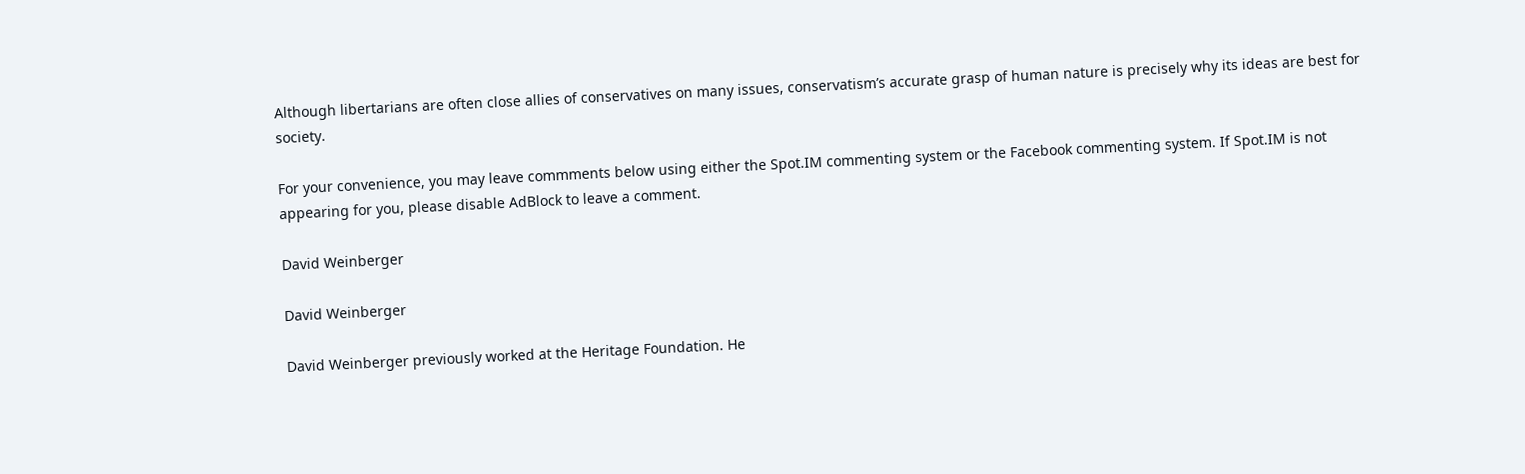Although libertarians are often close allies of conservatives on many issues, conservatism’s accurate grasp of human nature is precisely why its ideas are best for society.

For your convenience, you may leave commments below using either the Spot.IM commenting system or the Facebook commenting system. If Spot.IM is not appearing for you, please disable AdBlock to leave a comment.

David Weinberger

David Weinberger

David Weinberger previously worked at the Heritage Foundation. He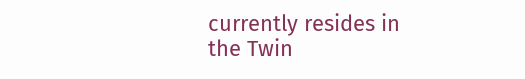currently resides in the Twin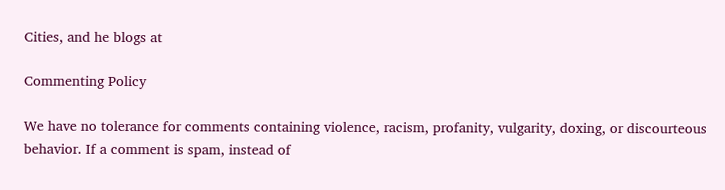Cities, and he blogs at

Commenting Policy

We have no tolerance for comments containing violence, racism, profanity, vulgarity, doxing, or discourteous behavior. If a comment is spam, instead of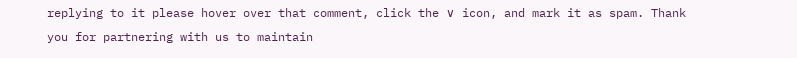replying to it please hover over that comment, click the ∨ icon, and mark it as spam. Thank you for partnering with us to maintain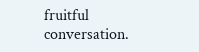fruitful conversation.